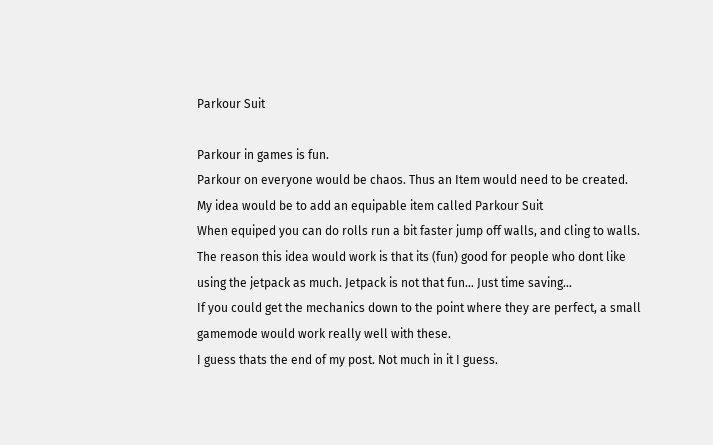Parkour Suit

Parkour in games is fun.
Parkour on everyone would be chaos. Thus an Item would need to be created.
My idea would be to add an equipable item called Parkour Suit
When equiped you can do rolls run a bit faster jump off walls, and cling to walls.
The reason this idea would work is that its (fun) good for people who dont like using the jetpack as much. Jetpack is not that fun… Just time saving…
If you could get the mechanics down to the point where they are perfect, a small gamemode would work really well with these.
I guess thats the end of my post. Not much in it I guess.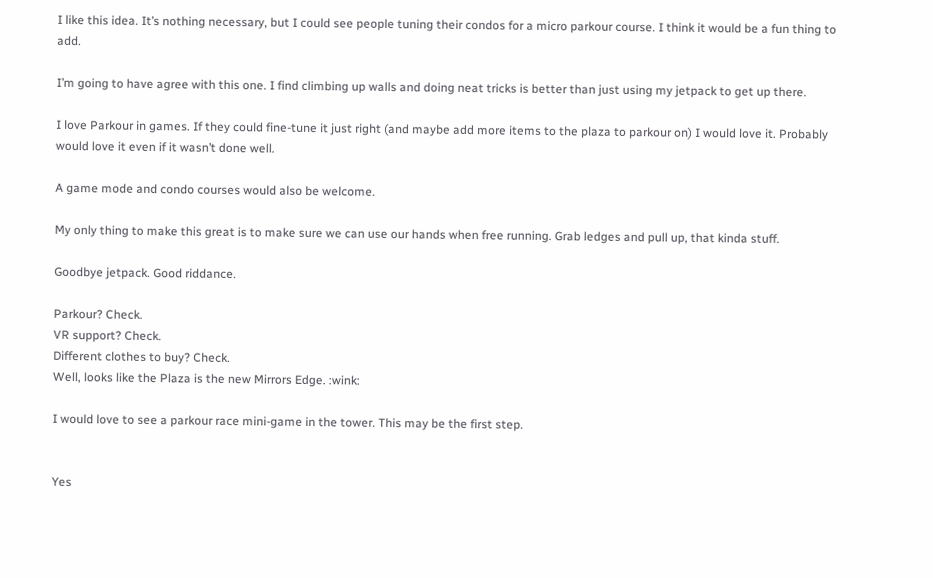I like this idea. It’s nothing necessary, but I could see people tuning their condos for a micro parkour course. I think it would be a fun thing to add.

I’m going to have agree with this one. I find climbing up walls and doing neat tricks is better than just using my jetpack to get up there.

I love Parkour in games. If they could fine-tune it just right (and maybe add more items to the plaza to parkour on) I would love it. Probably would love it even if it wasn’t done well.

A game mode and condo courses would also be welcome.

My only thing to make this great is to make sure we can use our hands when free running. Grab ledges and pull up, that kinda stuff.

Goodbye jetpack. Good riddance.

Parkour? Check.
VR support? Check.
Different clothes to buy? Check.
Well, looks like the Plaza is the new Mirrors Edge. :wink:

I would love to see a parkour race mini-game in the tower. This may be the first step.


Yes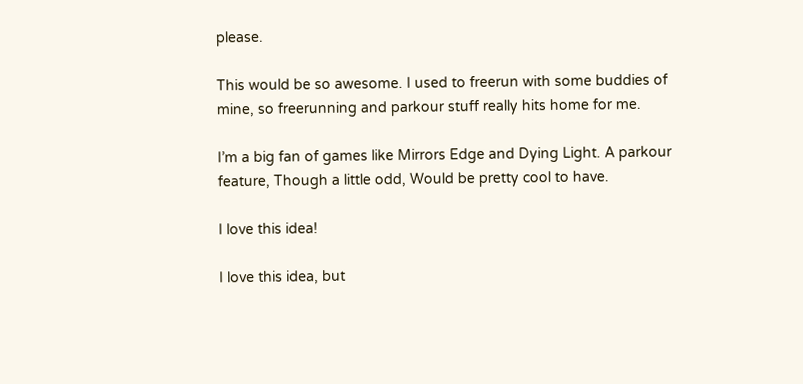please.

This would be so awesome. I used to freerun with some buddies of mine, so freerunning and parkour stuff really hits home for me.

I’m a big fan of games like Mirrors Edge and Dying Light. A parkour feature, Though a little odd, Would be pretty cool to have.

I love this idea!

I love this idea, but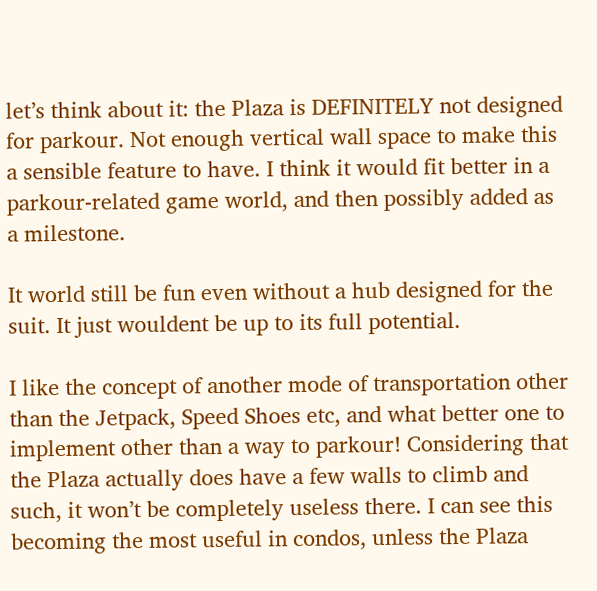let’s think about it: the Plaza is DEFINITELY not designed for parkour. Not enough vertical wall space to make this a sensible feature to have. I think it would fit better in a parkour-related game world, and then possibly added as a milestone.

It world still be fun even without a hub designed for the suit. It just wouldent be up to its full potential.

I like the concept of another mode of transportation other than the Jetpack, Speed Shoes etc, and what better one to implement other than a way to parkour! Considering that the Plaza actually does have a few walls to climb and such, it won’t be completely useless there. I can see this becoming the most useful in condos, unless the Plaza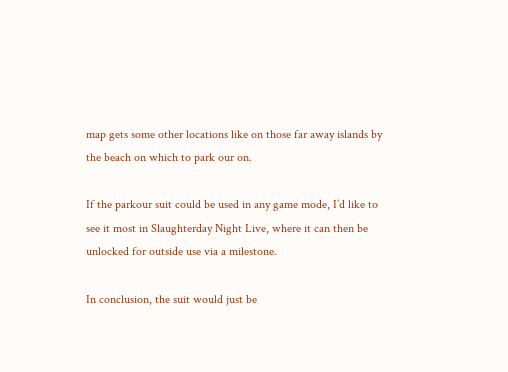map gets some other locations like on those far away islands by the beach on which to park our on.

If the parkour suit could be used in any game mode, I’d like to see it most in Slaughterday Night Live, where it can then be unlocked for outside use via a milestone.

In conclusion, the suit would just be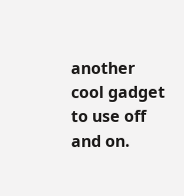another cool gadget to use off and on.